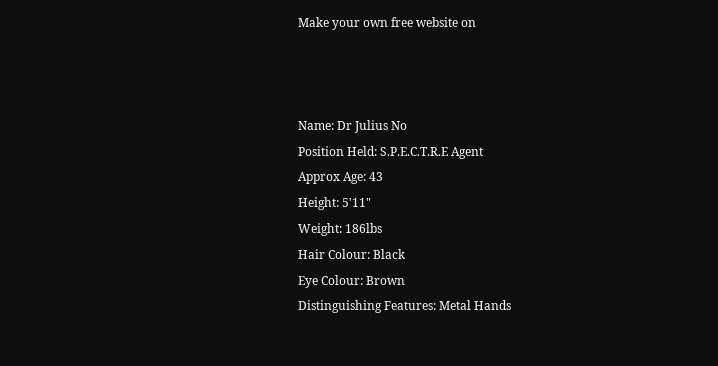Make your own free website on



Name: Dr Julius No
Position Held: S.P.E.C.T.R.E Agent
Approx Age: 43
Height: 5'11"
Weight: 186lbs
Hair Colour: Black
Eye Colour: Brown
Distinguishing Features: Metal Hands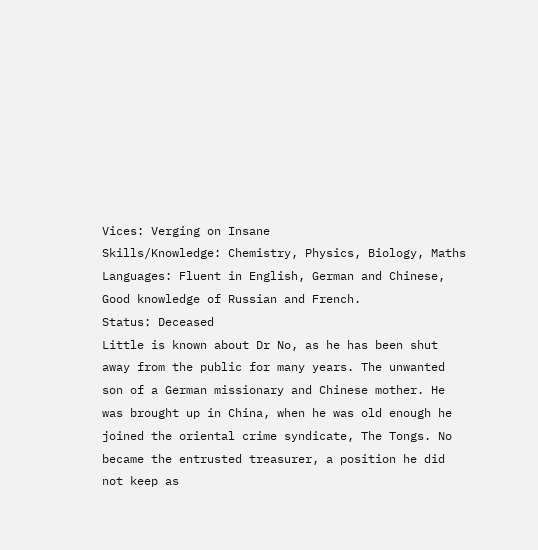Vices: Verging on Insane
Skills/Knowledge: Chemistry, Physics, Biology, Maths
Languages: Fluent in English, German and Chinese, Good knowledge of Russian and French.
Status: Deceased
Little is known about Dr No, as he has been shut away from the public for many years. The unwanted son of a German missionary and Chinese mother. He was brought up in China, when he was old enough he joined the oriental crime syndicate, The Tongs. No became the entrusted treasurer, a position he did not keep as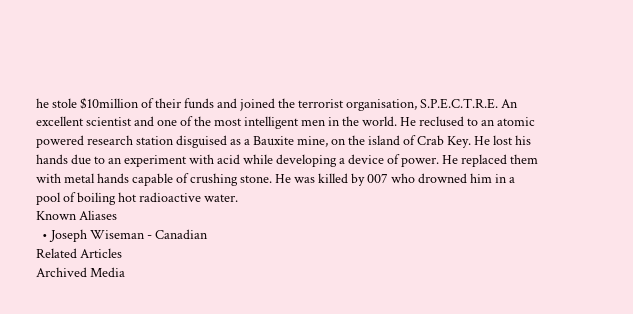he stole $10million of their funds and joined the terrorist organisation, S.P.E.C.T.R.E. An excellent scientist and one of the most intelligent men in the world. He reclused to an atomic powered research station disguised as a Bauxite mine, on the island of Crab Key. He lost his hands due to an experiment with acid while developing a device of power. He replaced them with metal hands capable of crushing stone. He was killed by 007 who drowned him in a pool of boiling hot radioactive water.
Known Aliases
  • Joseph Wiseman - Canadian
Related Articles
Archived Media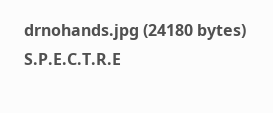drnohands.jpg (24180 bytes)
S.P.E.C.T.R.E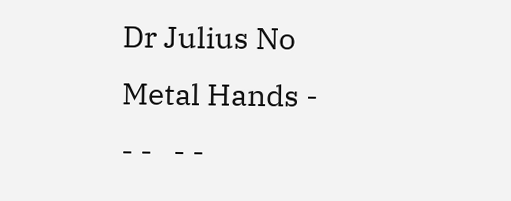Dr Julius No   Metal Hands -
- -   - -